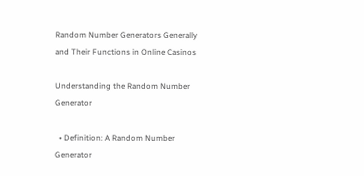Random Number Generators Generally and Their Functions in Online Casinos

Understanding the Random Number Generator

  • Definition: A Random Number Generator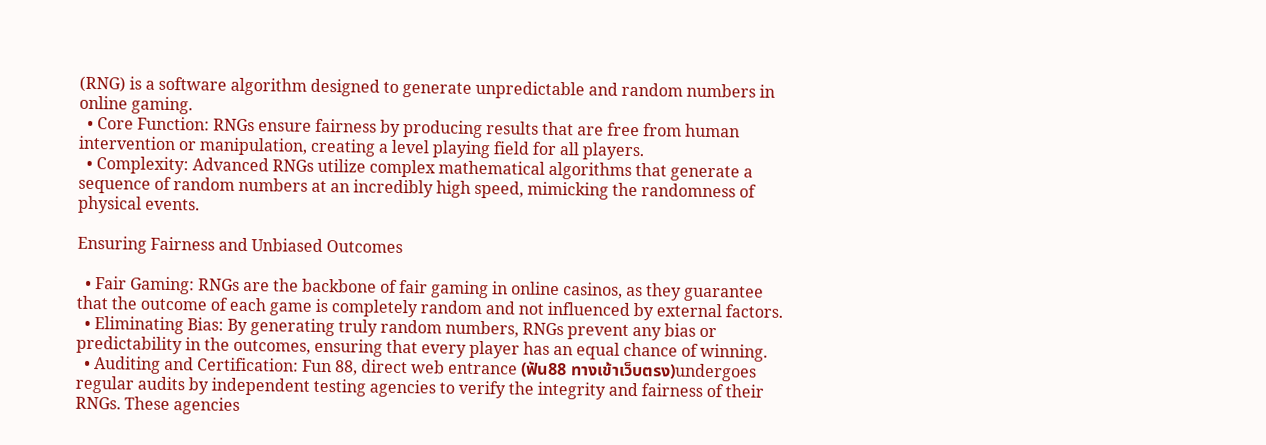(RNG) is a software algorithm designed to generate unpredictable and random numbers in online gaming.
  • Core Function: RNGs ensure fairness by producing results that are free from human intervention or manipulation, creating a level playing field for all players.
  • Complexity: Advanced RNGs utilize complex mathematical algorithms that generate a sequence of random numbers at an incredibly high speed, mimicking the randomness of physical events.

Ensuring Fairness and Unbiased Outcomes

  • Fair Gaming: RNGs are the backbone of fair gaming in online casinos, as they guarantee that the outcome of each game is completely random and not influenced by external factors.
  • Eliminating Bias: By generating truly random numbers, RNGs prevent any bias or predictability in the outcomes, ensuring that every player has an equal chance of winning.
  • Auditing and Certification: Fun 88, direct web entrance (ฟัน88 ทางเข้าเว็บตรง)undergoes regular audits by independent testing agencies to verify the integrity and fairness of their RNGs. These agencies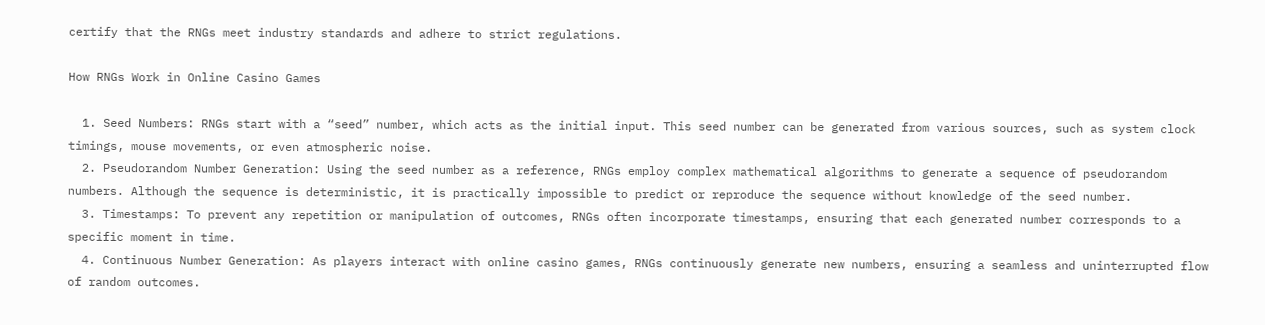certify that the RNGs meet industry standards and adhere to strict regulations.

How RNGs Work in Online Casino Games

  1. Seed Numbers: RNGs start with a “seed” number, which acts as the initial input. This seed number can be generated from various sources, such as system clock timings, mouse movements, or even atmospheric noise.
  2. Pseudorandom Number Generation: Using the seed number as a reference, RNGs employ complex mathematical algorithms to generate a sequence of pseudorandom numbers. Although the sequence is deterministic, it is practically impossible to predict or reproduce the sequence without knowledge of the seed number.
  3. Timestamps: To prevent any repetition or manipulation of outcomes, RNGs often incorporate timestamps, ensuring that each generated number corresponds to a specific moment in time.
  4. Continuous Number Generation: As players interact with online casino games, RNGs continuously generate new numbers, ensuring a seamless and uninterrupted flow of random outcomes.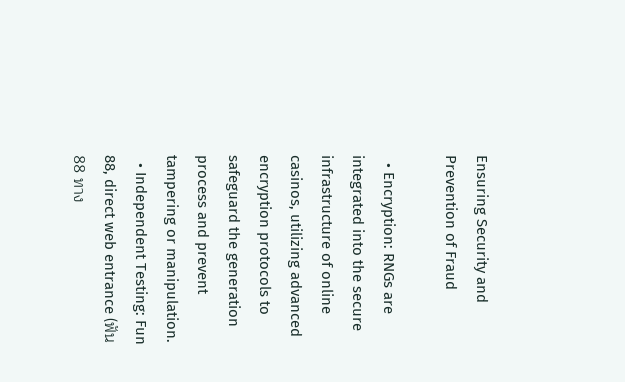Ensuring Security and Prevention of Fraud

  • Encryption: RNGs are integrated into the secure infrastructure of online casinos, utilizing advanced encryption protocols to safeguard the generation process and prevent tampering or manipulation.
  • Independent Testing: Fun 88, direct web entrance (ฟัน88 ทาง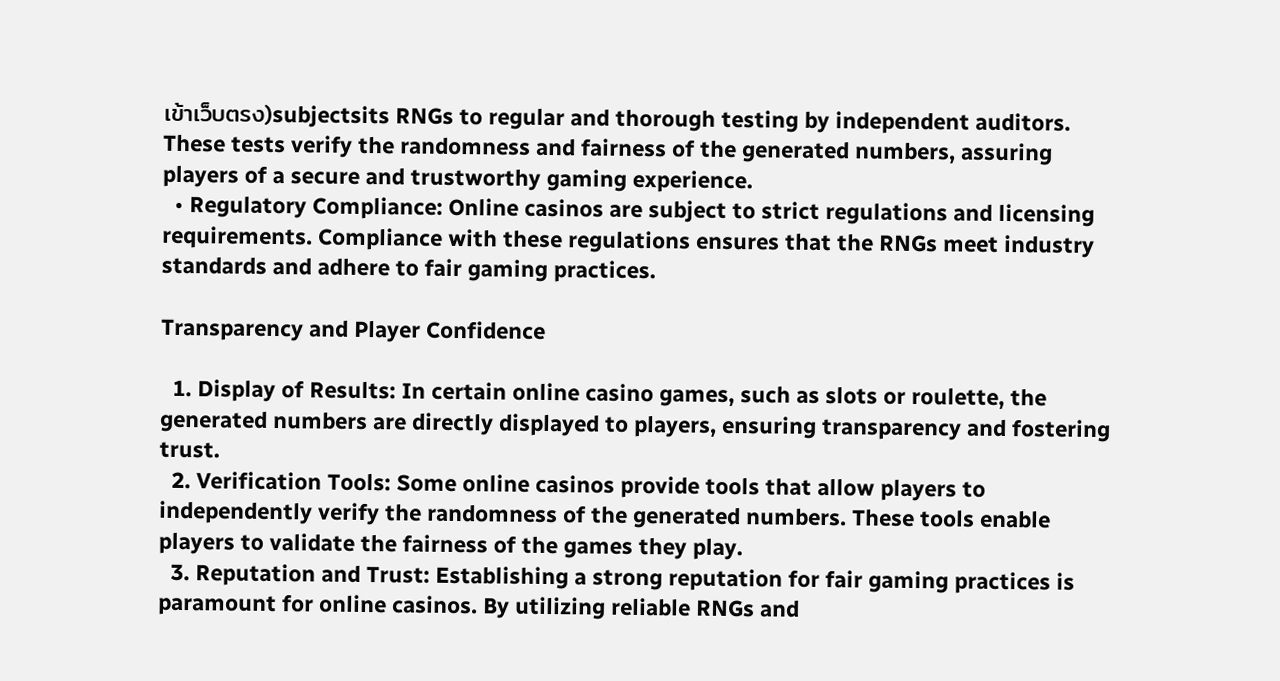เข้าเว็บตรง)subjectsits RNGs to regular and thorough testing by independent auditors. These tests verify the randomness and fairness of the generated numbers, assuring players of a secure and trustworthy gaming experience.
  • Regulatory Compliance: Online casinos are subject to strict regulations and licensing requirements. Compliance with these regulations ensures that the RNGs meet industry standards and adhere to fair gaming practices.

Transparency and Player Confidence

  1. Display of Results: In certain online casino games, such as slots or roulette, the generated numbers are directly displayed to players, ensuring transparency and fostering trust.
  2. Verification Tools: Some online casinos provide tools that allow players to independently verify the randomness of the generated numbers. These tools enable players to validate the fairness of the games they play.
  3. Reputation and Trust: Establishing a strong reputation for fair gaming practices is paramount for online casinos. By utilizing reliable RNGs and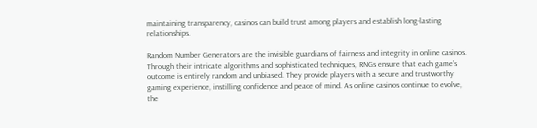maintaining transparency, casinos can build trust among players and establish long-lasting relationships.

Random Number Generators are the invisible guardians of fairness and integrity in online casinos. Through their intricate algorithms and sophisticated techniques, RNGs ensure that each game’s outcome is entirely random and unbiased. They provide players with a secure and trustworthy gaming experience, instilling confidence and peace of mind. As online casinos continue to evolve, the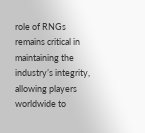role of RNGs remains critical in maintaining the industry’s integrity, allowing players worldwide to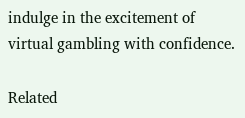indulge in the excitement of virtual gambling with confidence.

Related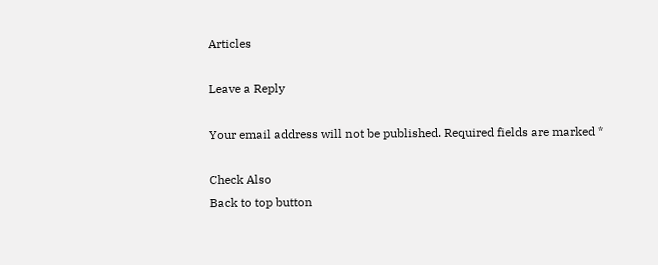Articles

Leave a Reply

Your email address will not be published. Required fields are marked *

Check Also
Back to top button